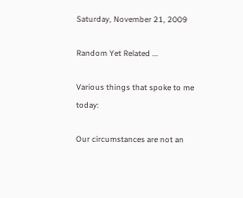Saturday, November 21, 2009

Random Yet Related ...

Various things that spoke to me today:

Our circumstances are not an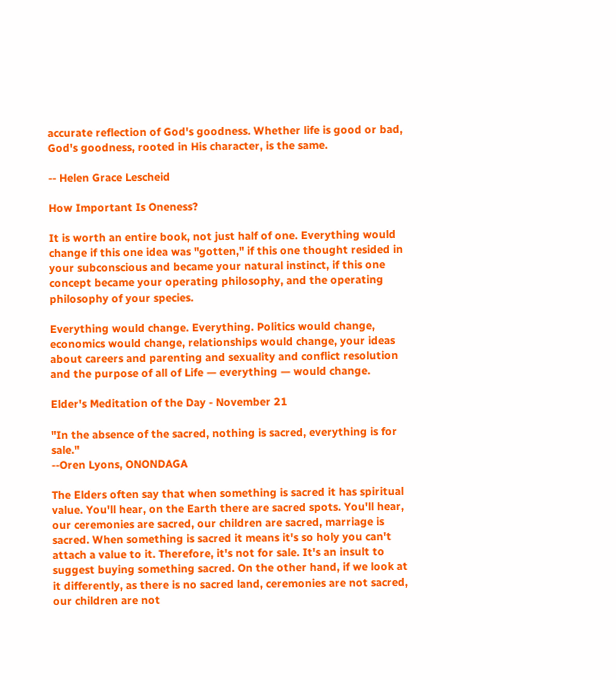accurate reflection of God's goodness. Whether life is good or bad, God's goodness, rooted in His character, is the same.

-- Helen Grace Lescheid

How Important Is Oneness?

It is worth an entire book, not just half of one. Everything would change if this one idea was "gotten," if this one thought resided in your subconscious and became your natural instinct, if this one concept became your operating philosophy, and the operating philosophy of your species.

Everything would change. Everything. Politics would change, economics would change, relationships would change, your ideas about careers and parenting and sexuality and conflict resolution and the purpose of all of Life — everything — would change.

Elder's Meditation of the Day - November 21

"In the absence of the sacred, nothing is sacred, everything is for sale."
--Oren Lyons, ONONDAGA

The Elders often say that when something is sacred it has spiritual value. You'll hear, on the Earth there are sacred spots. You'll hear, our ceremonies are sacred, our children are sacred, marriage is sacred. When something is sacred it means it's so holy you can't attach a value to it. Therefore, it's not for sale. It's an insult to suggest buying something sacred. On the other hand, if we look at it differently, as there is no sacred land, ceremonies are not sacred, our children are not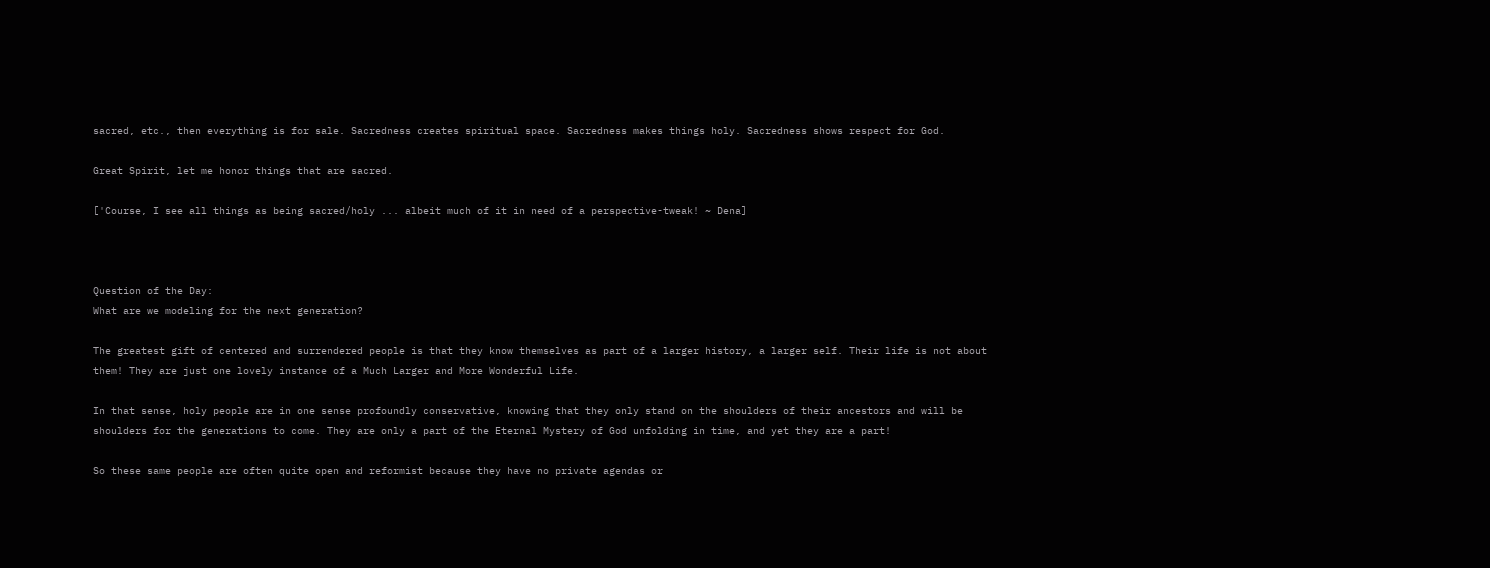sacred, etc., then everything is for sale. Sacredness creates spiritual space. Sacredness makes things holy. Sacredness shows respect for God.

Great Spirit, let me honor things that are sacred.

['Course, I see all things as being sacred/holy ... albeit much of it in need of a perspective-tweak! ~ Dena]



Question of the Day:
What are we modeling for the next generation?

The greatest gift of centered and surrendered people is that they know themselves as part of a larger history, a larger self. Their life is not about them! They are just one lovely instance of a Much Larger and More Wonderful Life.

In that sense, holy people are in one sense profoundly conservative, knowing that they only stand on the shoulders of their ancestors and will be shoulders for the generations to come. They are only a part of the Eternal Mystery of God unfolding in time, and yet they are a part!

So these same people are often quite open and reformist because they have no private agendas or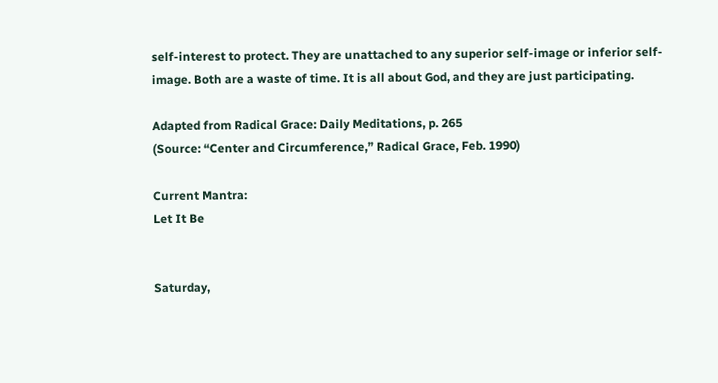self-interest to protect. They are unattached to any superior self-image or inferior self-image. Both are a waste of time. It is all about God, and they are just participating.

Adapted from Radical Grace: Daily Meditations, p. 265
(Source: “Center and Circumference,” Radical Grace, Feb. 1990)

Current Mantra:
Let It Be


Saturday,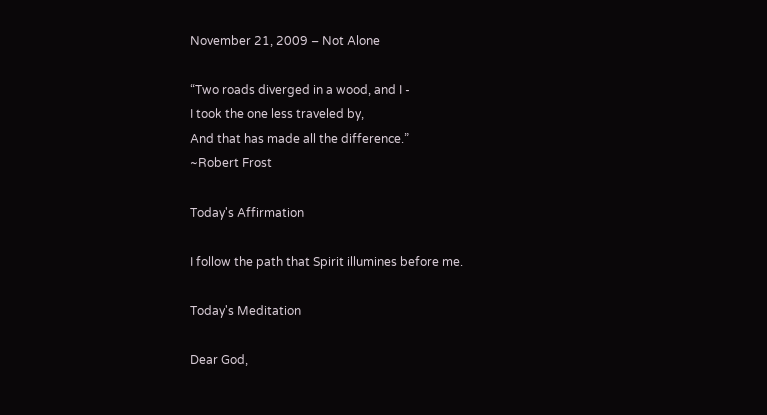November 21, 2009 – Not Alone

“Two roads diverged in a wood, and I -
I took the one less traveled by,
And that has made all the difference.”
~Robert Frost

Today's Affirmation

I follow the path that Spirit illumines before me.

Today's Meditation

Dear God,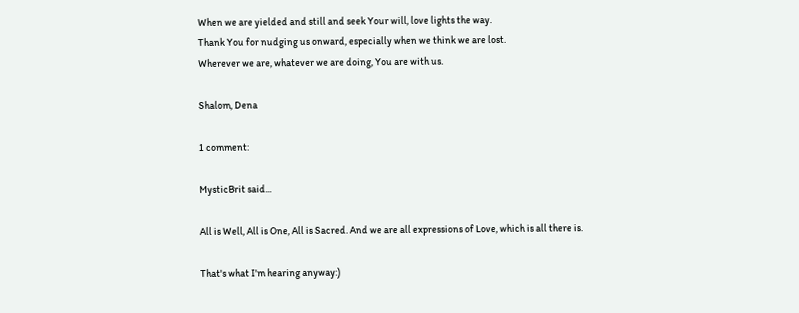When we are yielded and still and seek Your will, love lights the way.
Thank You for nudging us onward, especially when we think we are lost.
Wherever we are, whatever we are doing, You are with us.

Shalom, Dena

1 comment:

MysticBrit said...

All is Well, All is One, All is Sacred. And we are all expressions of Love, which is all there is.

That's what I'm hearing anyway:)